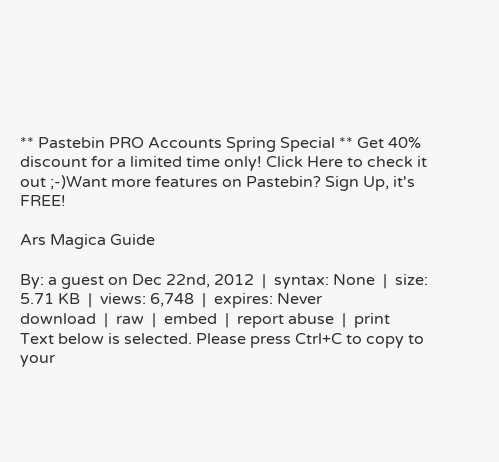** Pastebin PRO Accounts Spring Special ** Get 40% discount for a limited time only! Click Here to check it out ;-)Want more features on Pastebin? Sign Up, it's FREE!

Ars Magica Guide

By: a guest on Dec 22nd, 2012  |  syntax: None  |  size: 5.71 KB  |  views: 6,748  |  expires: Never
download  |  raw  |  embed  |  report abuse  |  print
Text below is selected. Please press Ctrl+C to copy to your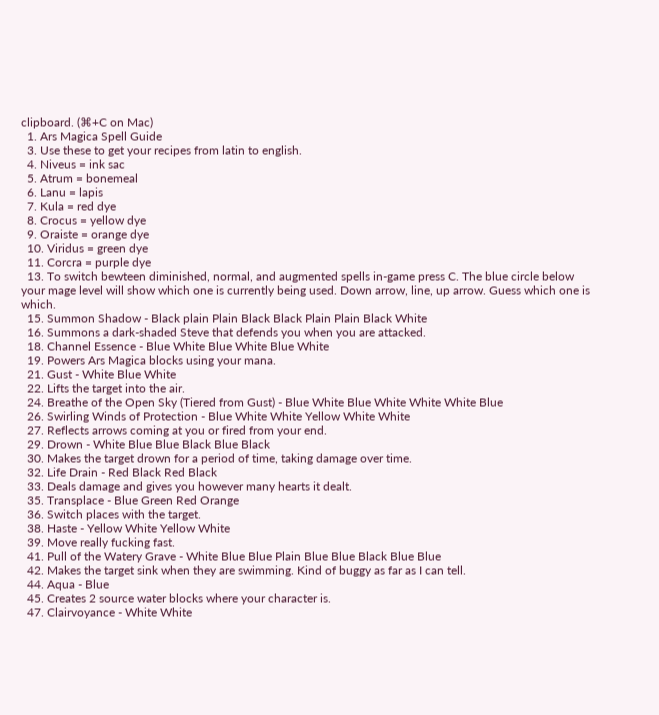clipboard. (⌘+C on Mac)
  1. Ars Magica Spell Guide
  3. Use these to get your recipes from latin to english.
  4. Niveus = ink sac
  5. Atrum = bonemeal
  6. Lanu = lapis
  7. Kula = red dye
  8. Crocus = yellow dye
  9. Oraiste = orange dye
  10. Viridus = green dye
  11. Corcra = purple dye
  13. To switch bewteen diminished, normal, and augmented spells in-game press C. The blue circle below your mage level will show which one is currently being used. Down arrow, line, up arrow. Guess which one is which.
  15. Summon Shadow - Black plain Plain Black Black Plain Plain Black White
  16. Summons a dark-shaded Steve that defends you when you are attacked.
  18. Channel Essence - Blue White Blue White Blue White
  19. Powers Ars Magica blocks using your mana.
  21. Gust - White Blue White
  22. Lifts the target into the air.
  24. Breathe of the Open Sky (Tiered from Gust) - Blue White Blue White White White Blue
  26. Swirling Winds of Protection - Blue White White Yellow White White
  27. Reflects arrows coming at you or fired from your end.
  29. Drown - White Blue Blue Black Blue Black
  30. Makes the target drown for a period of time, taking damage over time.
  32. Life Drain - Red Black Red Black
  33. Deals damage and gives you however many hearts it dealt.
  35. Transplace - Blue Green Red Orange
  36. Switch places with the target.
  38. Haste - Yellow White Yellow White
  39. Move really fucking fast.
  41. Pull of the Watery Grave - White Blue Blue Plain Blue Blue Black Blue Blue
  42. Makes the target sink when they are swimming. Kind of buggy as far as I can tell.
  44. Aqua - Blue
  45. Creates 2 source water blocks where your character is.
  47. Clairvoyance - White White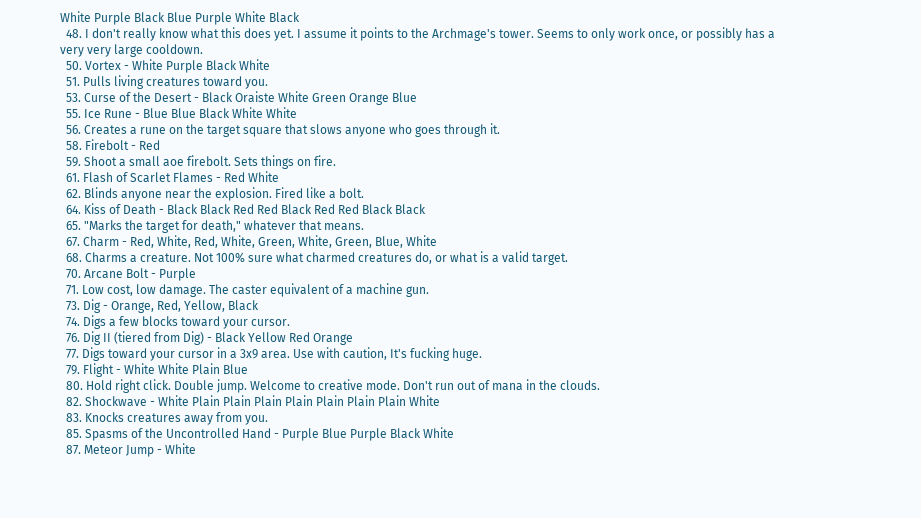White Purple Black Blue Purple White Black
  48. I don't really know what this does yet. I assume it points to the Archmage's tower. Seems to only work once, or possibly has a very very large cooldown.
  50. Vortex - White Purple Black White
  51. Pulls living creatures toward you.
  53. Curse of the Desert - Black Oraiste White Green Orange Blue
  55. Ice Rune - Blue Blue Black White White
  56. Creates a rune on the target square that slows anyone who goes through it.
  58. Firebolt - Red
  59. Shoot a small aoe firebolt. Sets things on fire.
  61. Flash of Scarlet Flames - Red White
  62. Blinds anyone near the explosion. Fired like a bolt.
  64. Kiss of Death - Black Black Red Red Black Red Red Black Black
  65. "Marks the target for death," whatever that means.
  67. Charm - Red, White, Red, White, Green, White, Green, Blue, White
  68. Charms a creature. Not 100% sure what charmed creatures do, or what is a valid target.
  70. Arcane Bolt - Purple
  71. Low cost, low damage. The caster equivalent of a machine gun.
  73. Dig - Orange, Red, Yellow, Black
  74. Digs a few blocks toward your cursor.
  76. Dig II (tiered from Dig) - Black Yellow Red Orange
  77. Digs toward your cursor in a 3x9 area. Use with caution, It's fucking huge.
  79. Flight - White White Plain Blue
  80. Hold right click. Double jump. Welcome to creative mode. Don't run out of mana in the clouds.
  82. Shockwave - White Plain Plain Plain Plain Plain Plain Plain White
  83. Knocks creatures away from you.
  85. Spasms of the Uncontrolled Hand - Purple Blue Purple Black White
  87. Meteor Jump - White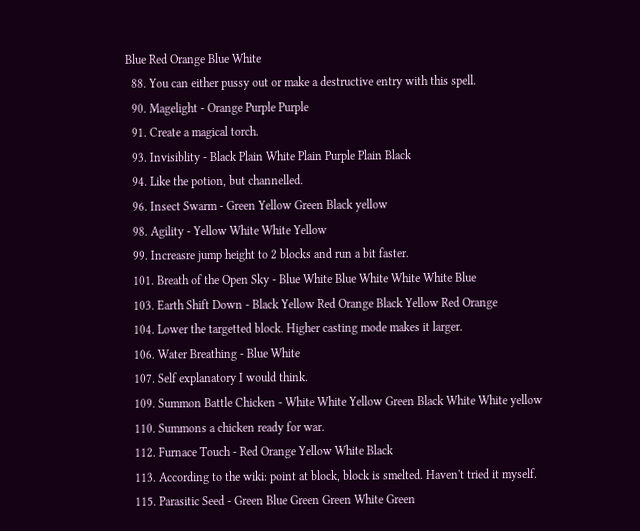Blue Red Orange Blue White
  88. You can either pussy out or make a destructive entry with this spell.
  90. Magelight - Orange Purple Purple
  91. Create a magical torch.
  93. Invisiblity - Black Plain White Plain Purple Plain Black
  94. Like the potion, but channelled.
  96. Insect Swarm - Green Yellow Green Black yellow
  98. Agility - Yellow White White Yellow
  99. Increasre jump height to 2 blocks and run a bit faster.
  101. Breath of the Open Sky - Blue White Blue White White White Blue
  103. Earth Shift Down - Black Yellow Red Orange Black Yellow Red Orange
  104. Lower the targetted block. Higher casting mode makes it larger.
  106. Water Breathing - Blue White
  107. Self explanatory I would think.
  109. Summon Battle Chicken - White White Yellow Green Black White White yellow
  110. Summons a chicken ready for war.
  112. Furnace Touch - Red Orange Yellow White Black
  113. According to the wiki: point at block, block is smelted. Haven't tried it myself.
  115. Parasitic Seed - Green Blue Green Green White Green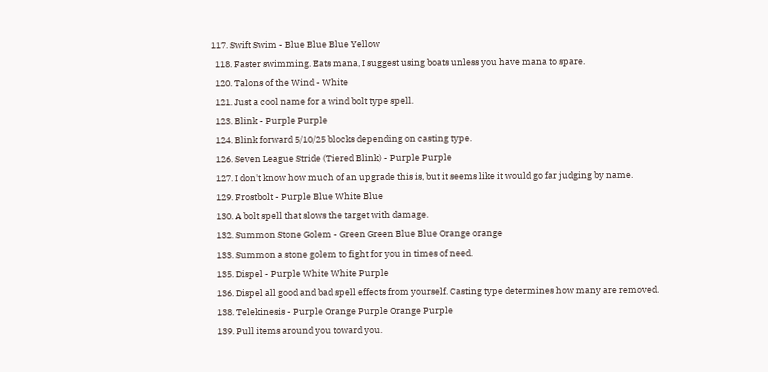117. Swift Swim - Blue Blue Blue Yellow
  118. Faster swimming. Eats mana, I suggest using boats unless you have mana to spare.
  120. Talons of the Wind - White
  121. Just a cool name for a wind bolt type spell.
  123. Blink - Purple Purple
  124. Blink forward 5/10/25 blocks depending on casting type.
  126. Seven League Stride (Tiered Blink) - Purple Purple
  127. I don't know how much of an upgrade this is, but it seems like it would go far judging by name.
  129. Frostbolt - Purple Blue White Blue
  130. A bolt spell that slows the target with damage.
  132. Summon Stone Golem - Green Green Blue Blue Orange orange
  133. Summon a stone golem to fight for you in times of need.
  135. Dispel - Purple White White Purple
  136. Dispel all good and bad spell effects from yourself. Casting type determines how many are removed.
  138. Telekinesis - Purple Orange Purple Orange Purple
  139. Pull items around you toward you.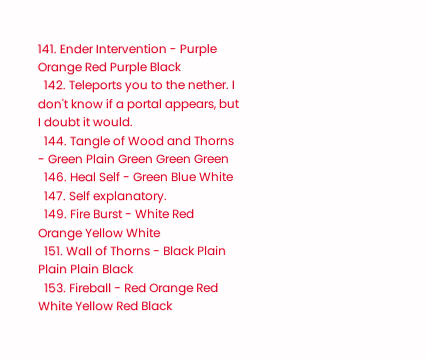141. Ender Intervention - Purple Orange Red Purple Black
  142. Teleports you to the nether. I don't know if a portal appears, but I doubt it would.
  144. Tangle of Wood and Thorns - Green Plain Green Green Green
  146. Heal Self - Green Blue White
  147. Self explanatory.
  149. Fire Burst - White Red Orange Yellow White
  151. Wall of Thorns - Black Plain Plain Plain Black
  153. Fireball - Red Orange Red White Yellow Red Black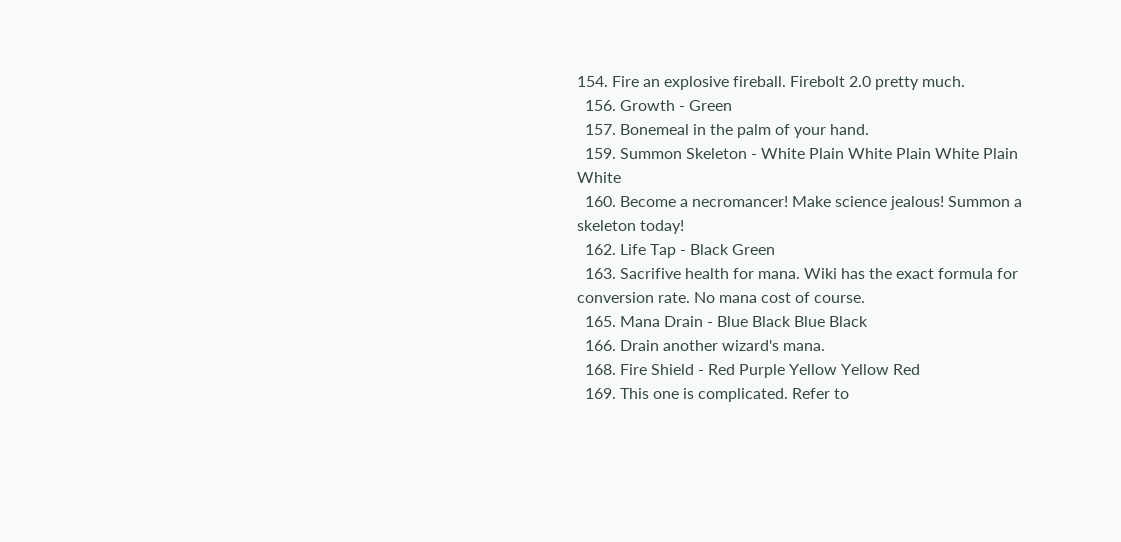154. Fire an explosive fireball. Firebolt 2.0 pretty much.
  156. Growth - Green
  157. Bonemeal in the palm of your hand.
  159. Summon Skeleton - White Plain White Plain White Plain White
  160. Become a necromancer! Make science jealous! Summon a skeleton today!
  162. Life Tap - Black Green
  163. Sacrifive health for mana. Wiki has the exact formula for conversion rate. No mana cost of course.
  165. Mana Drain - Blue Black Blue Black
  166. Drain another wizard's mana.
  168. Fire Shield - Red Purple Yellow Yellow Red
  169. This one is complicated. Refer to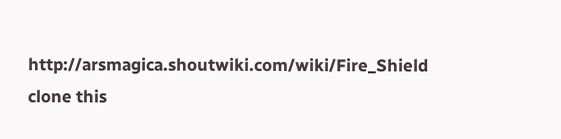http://arsmagica.shoutwiki.com/wiki/Fire_Shield
clone this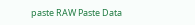paste RAW Paste Data